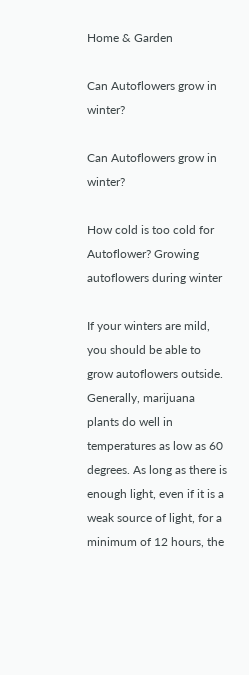Home & Garden

Can Autoflowers grow in winter?

Can Autoflowers grow in winter?

How cold is too cold for Autoflower? Growing autoflowers during winter

If your winters are mild, you should be able to grow autoflowers outside. Generally, marijuana plants do well in temperatures as low as 60 degrees. As long as there is enough light, even if it is a weak source of light, for a minimum of 12 hours, the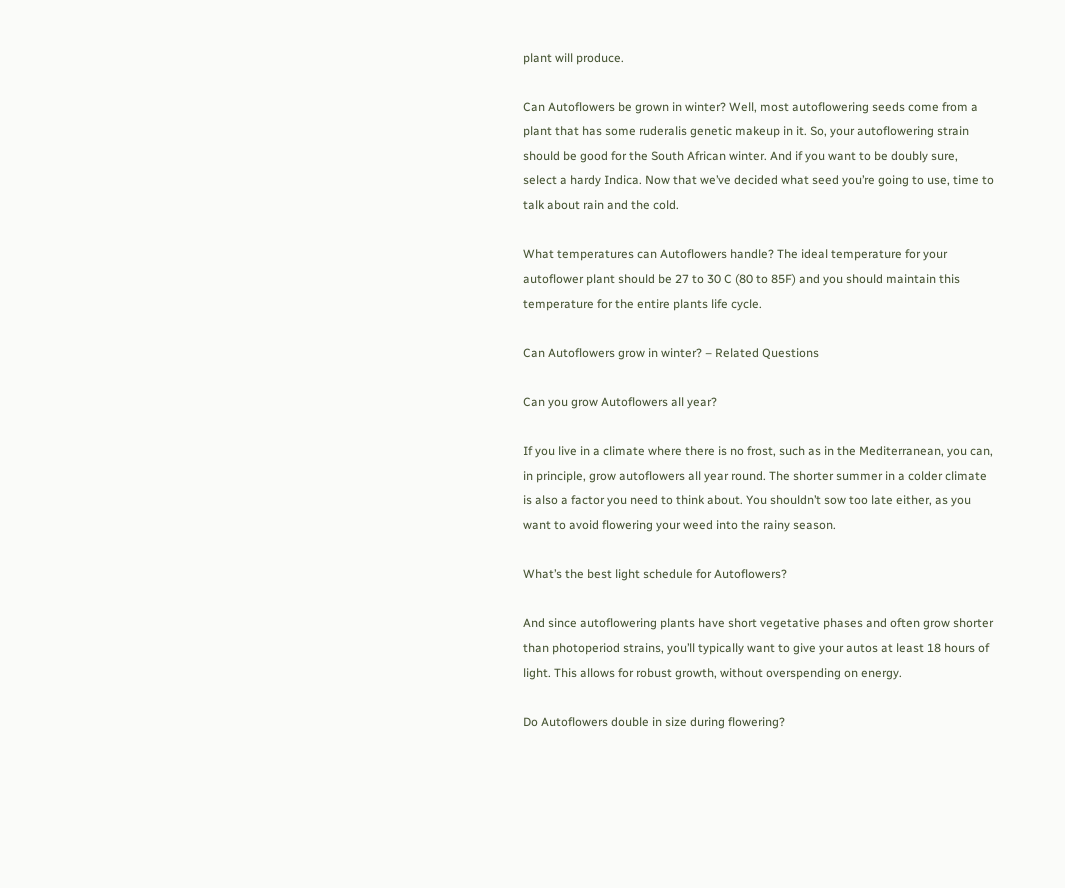plant will produce.

Can Autoflowers be grown in winter? Well, most autoflowering seeds come from a plant that has some ruderalis genetic makeup in it. So, your autoflowering strain should be good for the South African winter. And if you want to be doubly sure, select a hardy Indica. Now that we’ve decided what seed you’re going to use, time to talk about rain and the cold.

What temperatures can Autoflowers handle? The ideal temperature for your autoflower plant should be 27 to 30 C (80 to 85F) and you should maintain this temperature for the entire plants life cycle.

Can Autoflowers grow in winter? – Related Questions

Can you grow Autoflowers all year?

If you live in a climate where there is no frost, such as in the Mediterranean, you can, in principle, grow autoflowers all year round. The shorter summer in a colder climate is also a factor you need to think about. You shouldn’t sow too late either, as you want to avoid flowering your weed into the rainy season.

What’s the best light schedule for Autoflowers?

And since autoflowering plants have short vegetative phases and often grow shorter than photoperiod strains, you’ll typically want to give your autos at least 18 hours of light. This allows for robust growth, without overspending on energy.

Do Autoflowers double in size during flowering?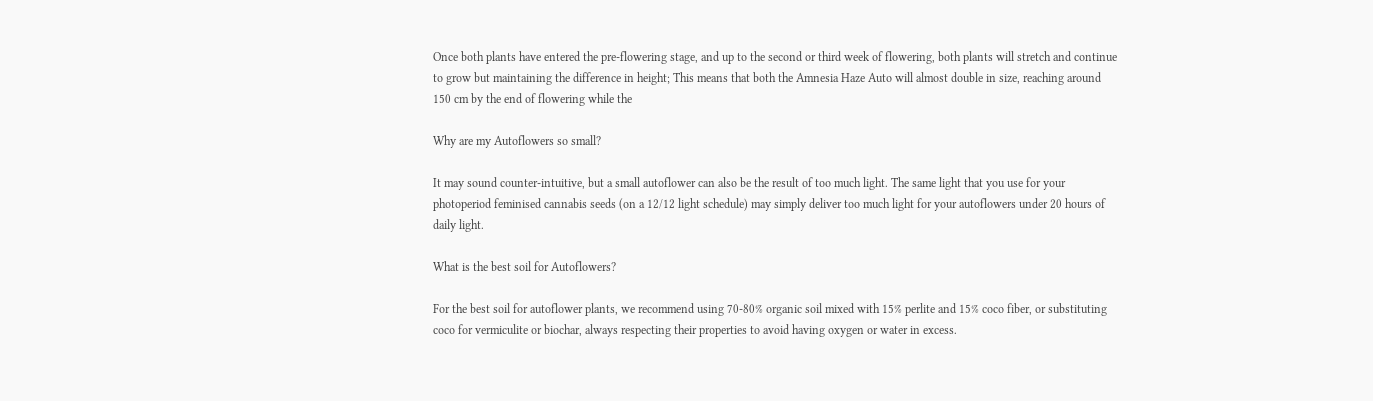Once both plants have entered the pre-flowering stage, and up to the second or third week of flowering, both plants will stretch and continue to grow but maintaining the difference in height; This means that both the Amnesia Haze Auto will almost double in size, reaching around 150 cm by the end of flowering while the

Why are my Autoflowers so small?

It may sound counter-intuitive, but a small autoflower can also be the result of too much light. The same light that you use for your photoperiod feminised cannabis seeds (on a 12/12 light schedule) may simply deliver too much light for your autoflowers under 20 hours of daily light.

What is the best soil for Autoflowers?

For the best soil for autoflower plants, we recommend using 70-80% organic soil mixed with 15% perlite and 15% coco fiber, or substituting coco for vermiculite or biochar, always respecting their properties to avoid having oxygen or water in excess.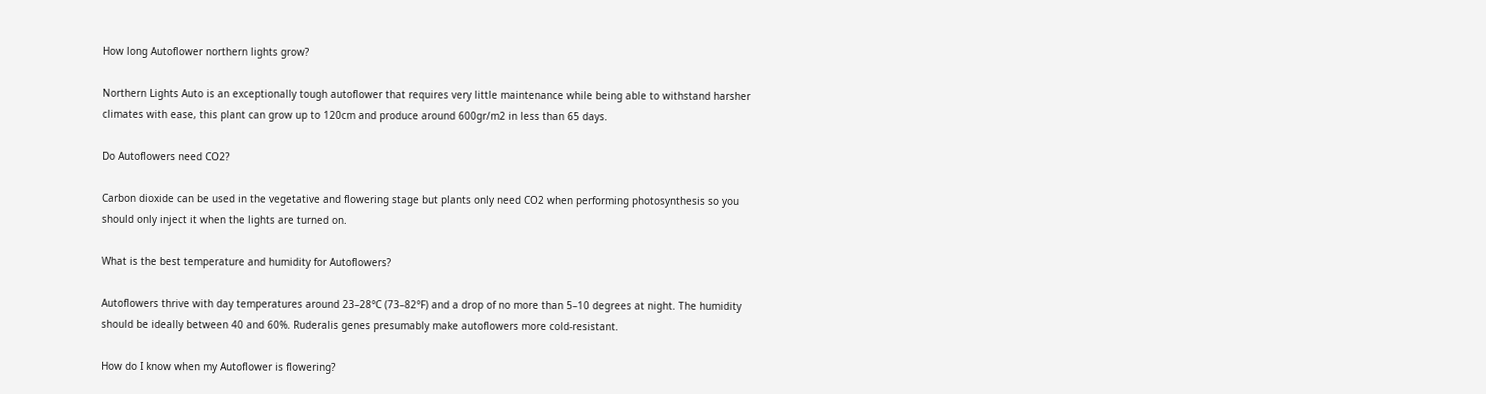How long Autoflower northern lights grow?

Northern Lights Auto is an exceptionally tough autoflower that requires very little maintenance while being able to withstand harsher climates with ease, this plant can grow up to 120cm and produce around 600gr/m2 in less than 65 days.

Do Autoflowers need CO2?

Carbon dioxide can be used in the vegetative and flowering stage but plants only need CO2 when performing photosynthesis so you should only inject it when the lights are turned on.

What is the best temperature and humidity for Autoflowers?

Autoflowers thrive with day temperatures around 23–28°C (73–82°F) and a drop of no more than 5–10 degrees at night. The humidity should be ideally between 40 and 60%. Ruderalis genes presumably make autoflowers more cold-resistant.

How do I know when my Autoflower is flowering?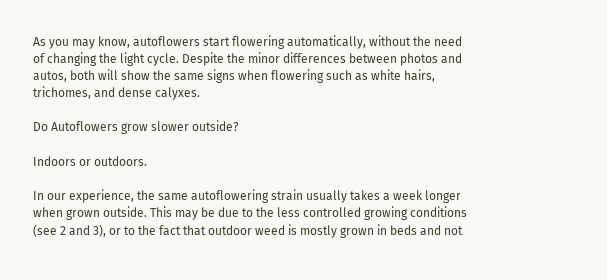As you may know, autoflowers start flowering automatically, without the need of changing the light cycle. Despite the minor differences between photos and autos, both will show the same signs when flowering such as white hairs, trichomes, and dense calyxes.

Do Autoflowers grow slower outside?

Indoors or outdoors.

In our experience, the same autoflowering strain usually takes a week longer when grown outside. This may be due to the less controlled growing conditions (see 2 and 3), or to the fact that outdoor weed is mostly grown in beds and not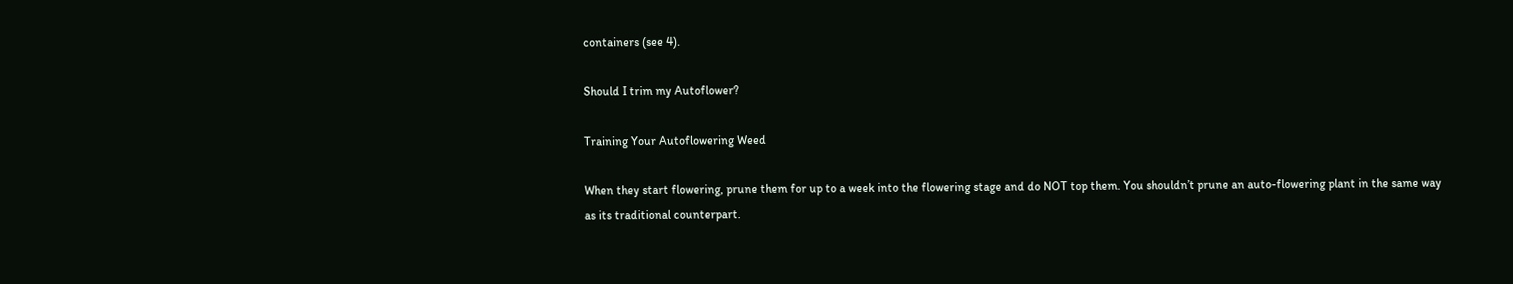containers (see 4).

Should I trim my Autoflower?

Training Your Autoflowering Weed

When they start flowering, prune them for up to a week into the flowering stage and do NOT top them. You shouldn’t prune an auto-flowering plant in the same way as its traditional counterpart.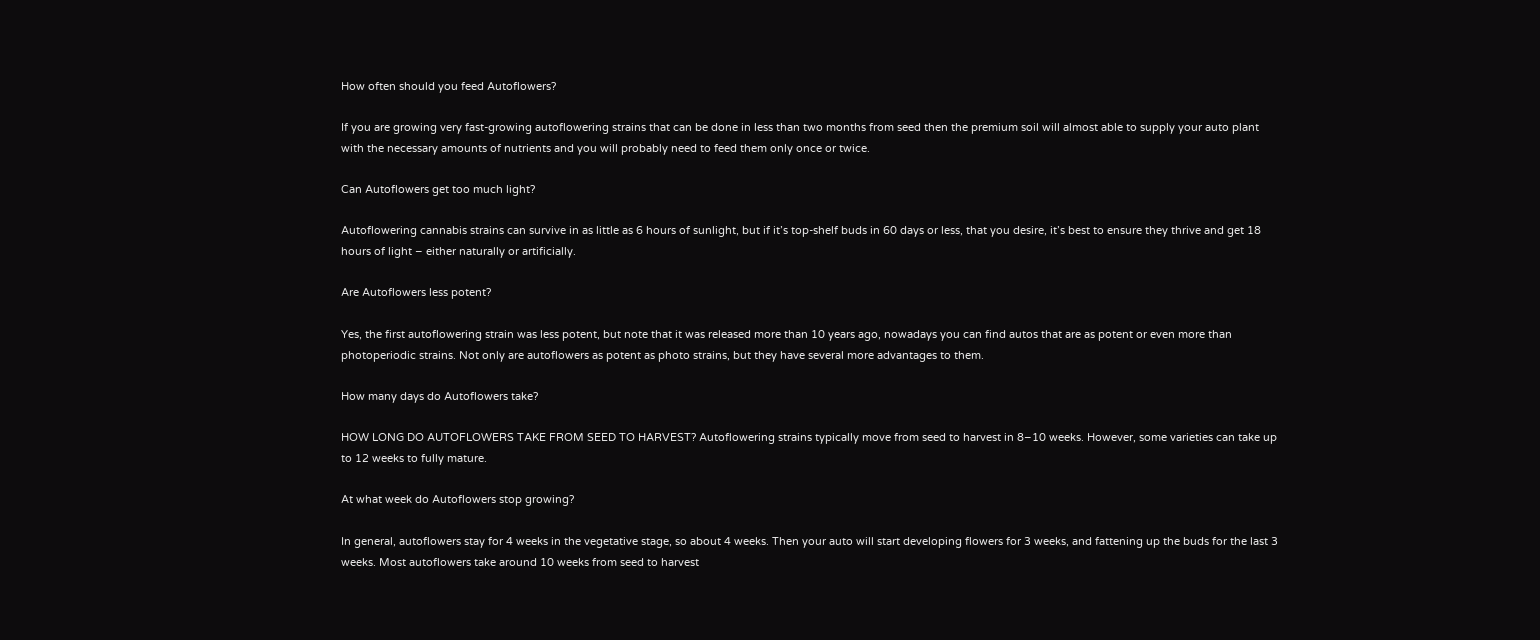How often should you feed Autoflowers?

If you are growing very fast-growing autoflowering strains that can be done in less than two months from seed then the premium soil will almost able to supply your auto plant with the necessary amounts of nutrients and you will probably need to feed them only once or twice.

Can Autoflowers get too much light?

Autoflowering cannabis strains can survive in as little as 6 hours of sunlight, but if it’s top-shelf buds in 60 days or less, that you desire, it’s best to ensure they thrive and get 18 hours of light – either naturally or artificially.

Are Autoflowers less potent?

Yes, the first autoflowering strain was less potent, but note that it was released more than 10 years ago, nowadays you can find autos that are as potent or even more than photoperiodic strains. Not only are autoflowers as potent as photo strains, but they have several more advantages to them.

How many days do Autoflowers take?

HOW LONG DO AUTOFLOWERS TAKE FROM SEED TO HARVEST? Autoflowering strains typically move from seed to harvest in 8–10 weeks. However, some varieties can take up to 12 weeks to fully mature.

At what week do Autoflowers stop growing?

In general, autoflowers stay for 4 weeks in the vegetative stage, so about 4 weeks. Then your auto will start developing flowers for 3 weeks, and fattening up the buds for the last 3 weeks. Most autoflowers take around 10 weeks from seed to harvest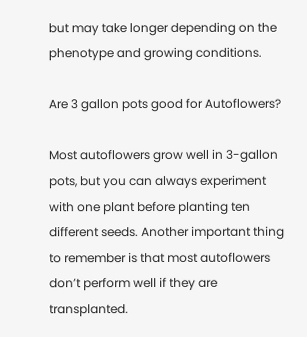but may take longer depending on the phenotype and growing conditions.

Are 3 gallon pots good for Autoflowers?

Most autoflowers grow well in 3-gallon pots, but you can always experiment with one plant before planting ten different seeds. Another important thing to remember is that most autoflowers don’t perform well if they are transplanted.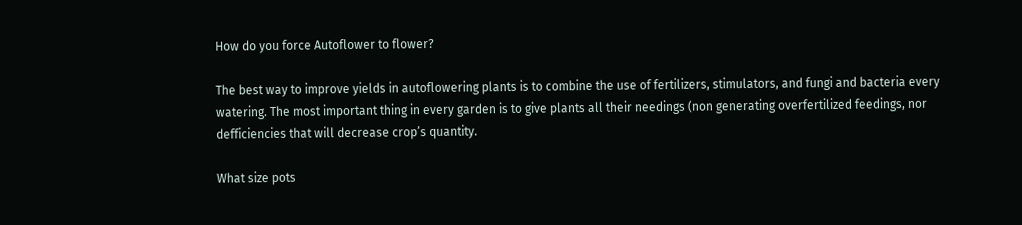How do you force Autoflower to flower?

The best way to improve yields in autoflowering plants is to combine the use of fertilizers, stimulators, and fungi and bacteria every watering. The most important thing in every garden is to give plants all their needings (non generating overfertilized feedings, nor defficiencies that will decrease crop’s quantity.

What size pots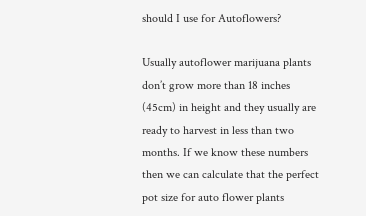should I use for Autoflowers?

Usually autoflower marijuana plants don’t grow more than 18 inches (45cm) in height and they usually are ready to harvest in less than two months. If we know these numbers then we can calculate that the perfect pot size for auto flower plants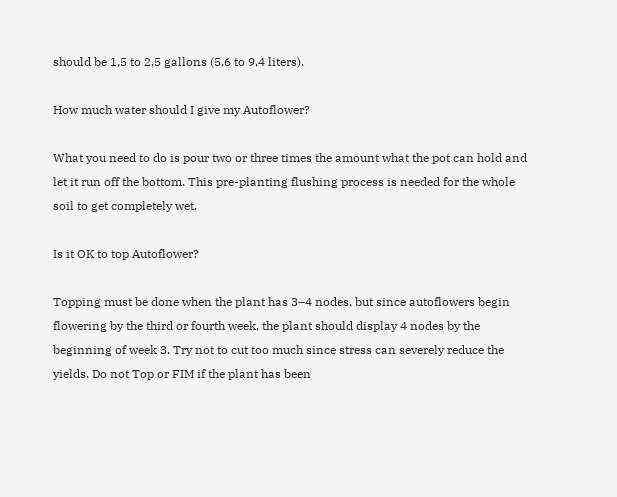should be 1,5 to 2,5 gallons (5,6 to 9,4 liters).

How much water should I give my Autoflower?

What you need to do is pour two or three times the amount what the pot can hold and let it run off the bottom. This pre-planting flushing process is needed for the whole soil to get completely wet.

Is it OK to top Autoflower?

Topping must be done when the plant has 3–4 nodes, but since autoflowers begin flowering by the third or fourth week, the plant should display 4 nodes by the beginning of week 3. Try not to cut too much since stress can severely reduce the yields. Do not Top or FIM if the plant has been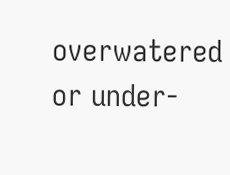overwatered or under-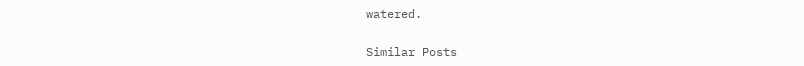watered.

Similar Posts